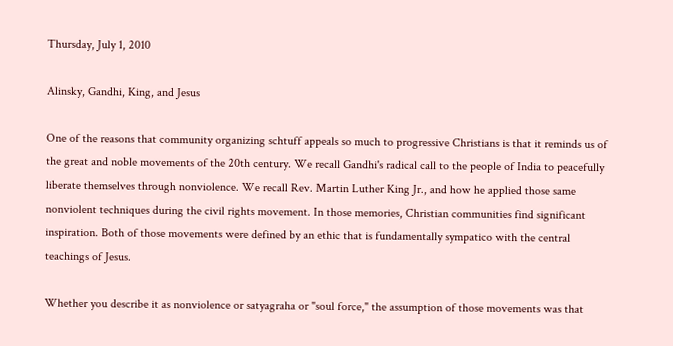Thursday, July 1, 2010

Alinsky, Gandhi, King, and Jesus

One of the reasons that community organizing schtuff appeals so much to progressive Christians is that it reminds us of the great and noble movements of the 20th century. We recall Gandhi's radical call to the people of India to peacefully liberate themselves through nonviolence. We recall Rev. Martin Luther King Jr., and how he applied those same nonviolent techniques during the civil rights movement. In those memories, Christian communities find significant inspiration. Both of those movements were defined by an ethic that is fundamentally sympatico with the central teachings of Jesus.

Whether you describe it as nonviolence or satyagraha or "soul force," the assumption of those movements was that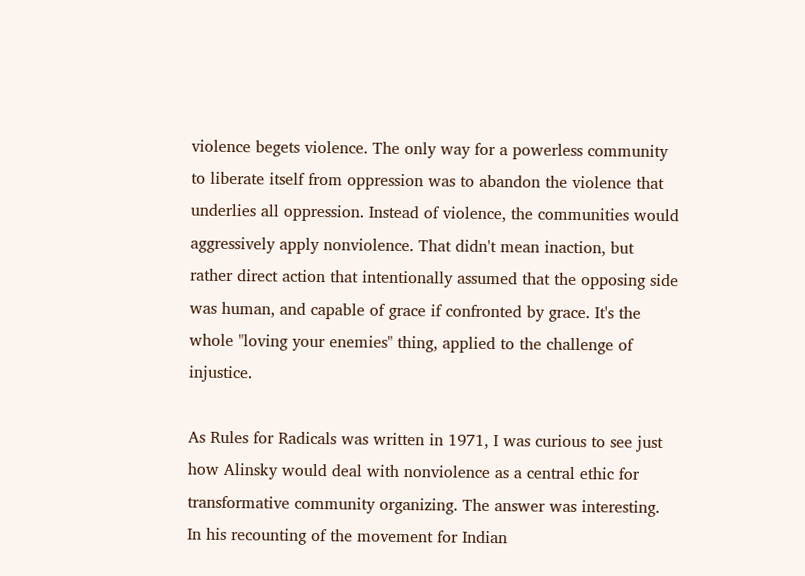violence begets violence. The only way for a powerless community to liberate itself from oppression was to abandon the violence that underlies all oppression. Instead of violence, the communities would aggressively apply nonviolence. That didn't mean inaction, but rather direct action that intentionally assumed that the opposing side was human, and capable of grace if confronted by grace. It's the whole "loving your enemies" thing, applied to the challenge of injustice.

As Rules for Radicals was written in 1971, I was curious to see just how Alinsky would deal with nonviolence as a central ethic for transformative community organizing. The answer was interesting. In his recounting of the movement for Indian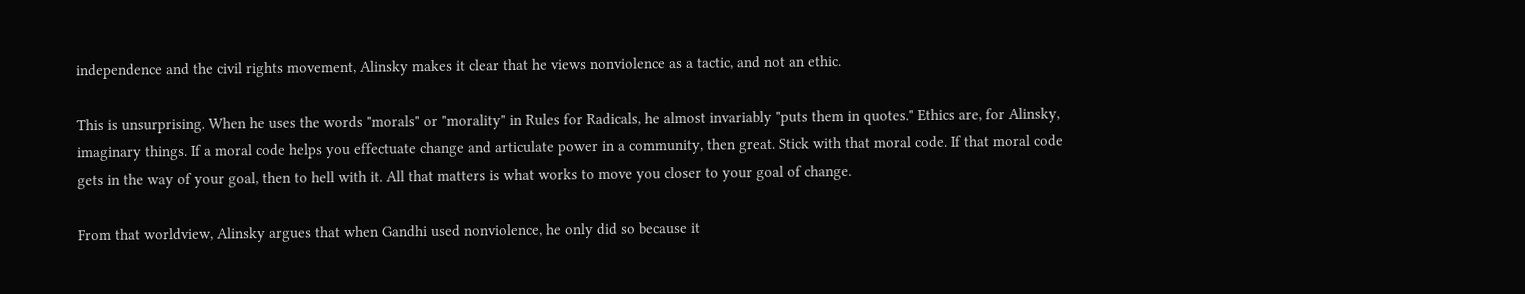independence and the civil rights movement, Alinsky makes it clear that he views nonviolence as a tactic, and not an ethic.

This is unsurprising. When he uses the words "morals" or "morality" in Rules for Radicals, he almost invariably "puts them in quotes." Ethics are, for Alinsky, imaginary things. If a moral code helps you effectuate change and articulate power in a community, then great. Stick with that moral code. If that moral code gets in the way of your goal, then to hell with it. All that matters is what works to move you closer to your goal of change.

From that worldview, Alinsky argues that when Gandhi used nonviolence, he only did so because it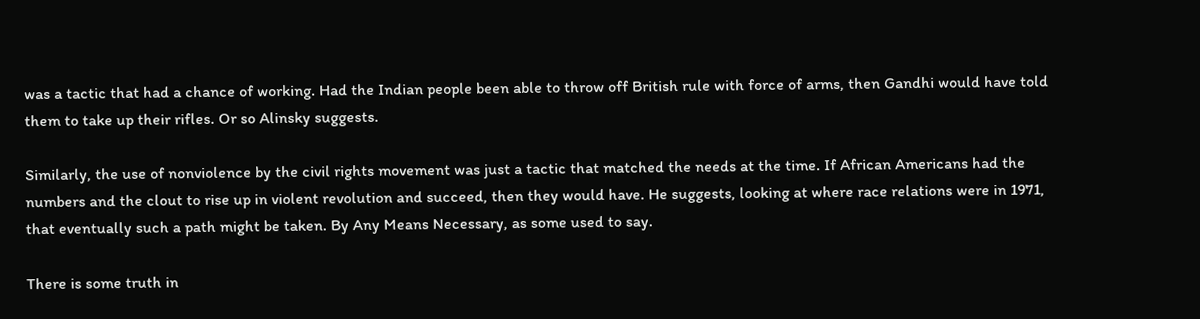was a tactic that had a chance of working. Had the Indian people been able to throw off British rule with force of arms, then Gandhi would have told them to take up their rifles. Or so Alinsky suggests.

Similarly, the use of nonviolence by the civil rights movement was just a tactic that matched the needs at the time. If African Americans had the numbers and the clout to rise up in violent revolution and succeed, then they would have. He suggests, looking at where race relations were in 1971, that eventually such a path might be taken. By Any Means Necessary, as some used to say.

There is some truth in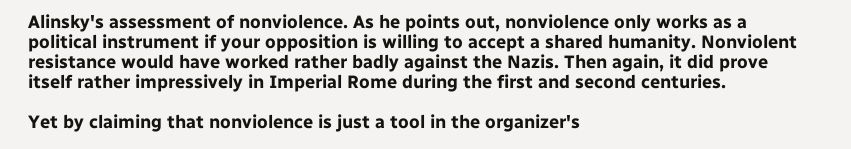Alinsky's assessment of nonviolence. As he points out, nonviolence only works as a political instrument if your opposition is willing to accept a shared humanity. Nonviolent resistance would have worked rather badly against the Nazis. Then again, it did prove itself rather impressively in Imperial Rome during the first and second centuries.

Yet by claiming that nonviolence is just a tool in the organizer's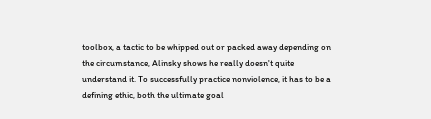toolbox, a tactic to be whipped out or packed away depending on the circumstance, Alinsky shows he really doesn't quite understand it. To successfully practice nonviolence, it has to be a defining ethic, both the ultimate goal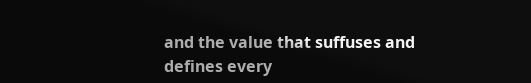and the value that suffuses and defines every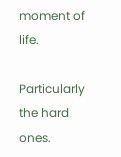moment of life.

Particularly the hard ones.